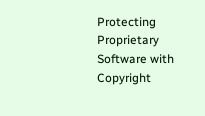Protecting Proprietary Software with Copyright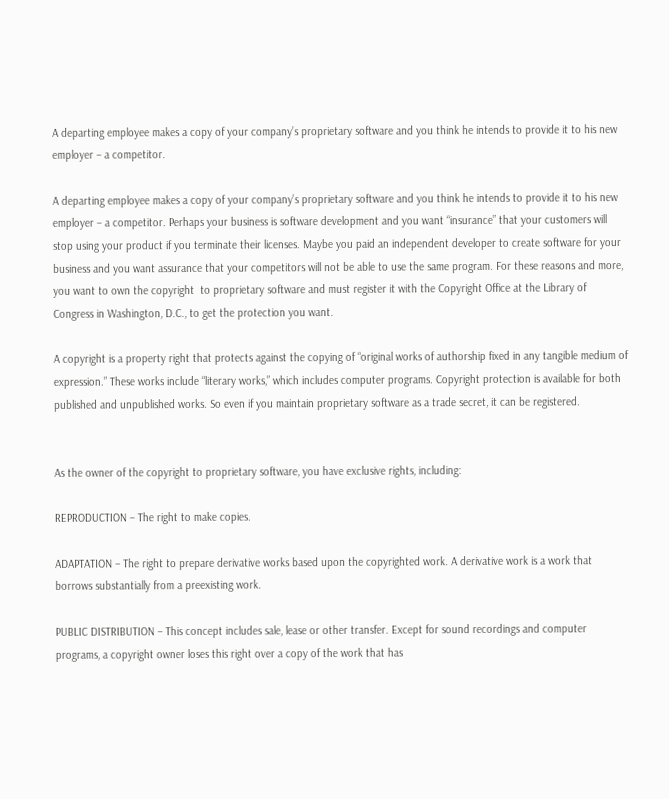A departing employee makes a copy of your company’s proprietary software and you think he intends to provide it to his new employer – a competitor.

A departing employee makes a copy of your company’s proprietary software and you think he intends to provide it to his new employer – a competitor. Perhaps your business is software development and you want “insurance” that your customers will stop using your product if you terminate their licenses. Maybe you paid an independent developer to create software for your business and you want assurance that your competitors will not be able to use the same program. For these reasons and more, you want to own the copyright  to proprietary software and must register it with the Copyright Office at the Library of Congress in Washington, D.C., to get the protection you want.

A copyright is a property right that protects against the copying of “original works of authorship fixed in any tangible medium of expression.” These works include “literary works,” which includes computer programs. Copyright protection is available for both published and unpublished works. So even if you maintain proprietary software as a trade secret, it can be registered.


As the owner of the copyright to proprietary software, you have exclusive rights, including:

REPRODUCTION – The right to make copies.

ADAPTATION – The right to prepare derivative works based upon the copyrighted work. A derivative work is a work that borrows substantially from a preexisting work.

PUBLIC DISTRIBUTION – This concept includes sale, lease or other transfer. Except for sound recordings and computer programs, a copyright owner loses this right over a copy of the work that has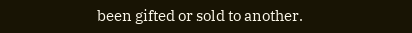been gifted or sold to another.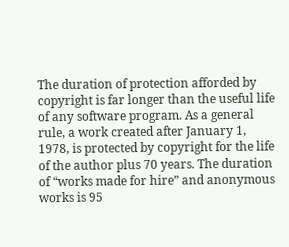The duration of protection afforded by copyright is far longer than the useful life of any software program. As a general rule, a work created after January 1, 1978, is protected by copyright for the life of the author plus 70 years. The duration of “works made for hire” and anonymous works is 95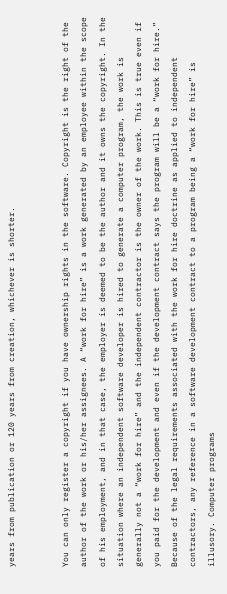years from publication or 120 years from creation, whichever is shorter.


You can only register a copyright if you have ownership rights in the software. Copyright is the right of the author of the work or his/her assignees. A “work for hire” is a work generated by an employee within the scope of his employment, and in that case, the employer is deemed to be the author and it owns the copyright. In the situation where an independent software developer is hired to generate a computer program, the work is generally not a “work for hire” and the independent contractor is the owner of the work. This is true even if you paid for the development and even if the development contract says the program will be a “work for hire.” Because of the legal requirements associated with the work for hire doctrine as applied to independent contractors, any reference in a software development contract to a program being a “work for hire” is illusory. Computer programs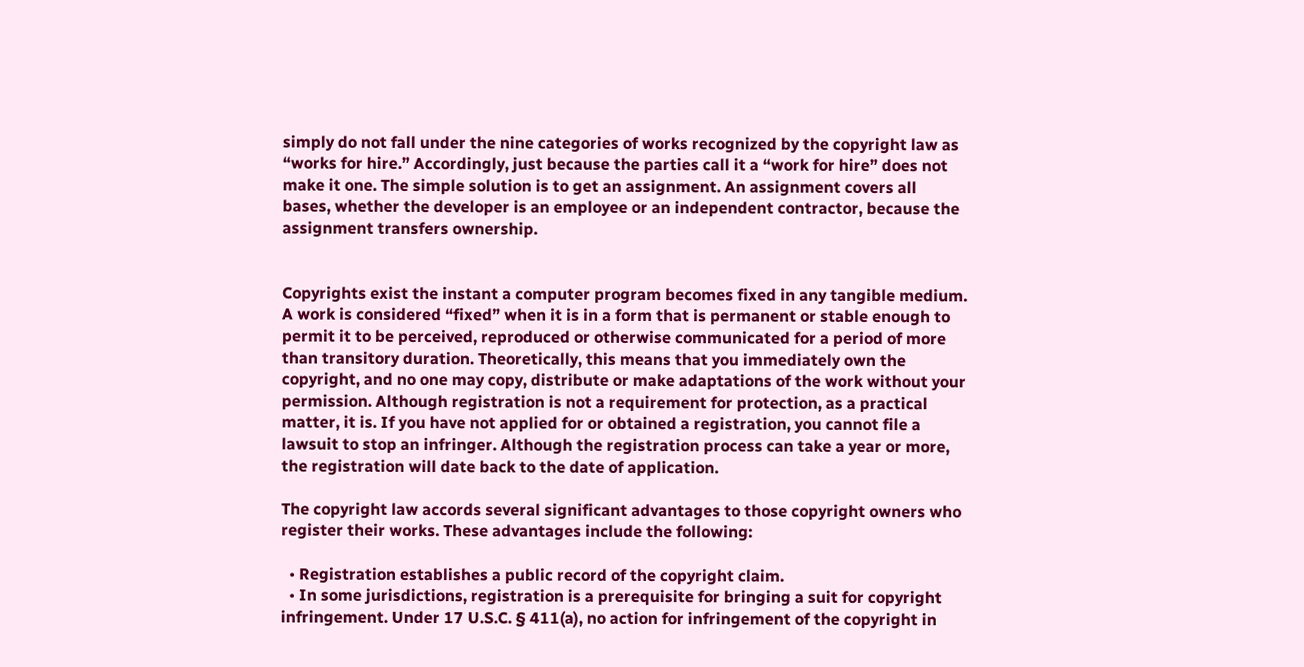simply do not fall under the nine categories of works recognized by the copyright law as “works for hire.” Accordingly, just because the parties call it a “work for hire” does not make it one. The simple solution is to get an assignment. An assignment covers all bases, whether the developer is an employee or an independent contractor, because the assignment transfers ownership.


Copyrights exist the instant a computer program becomes fixed in any tangible medium. A work is considered “fixed” when it is in a form that is permanent or stable enough to permit it to be perceived, reproduced or otherwise communicated for a period of more than transitory duration. Theoretically, this means that you immediately own the copyright, and no one may copy, distribute or make adaptations of the work without your permission. Although registration is not a requirement for protection, as a practical matter, it is. If you have not applied for or obtained a registration, you cannot file a lawsuit to stop an infringer. Although the registration process can take a year or more, the registration will date back to the date of application.

The copyright law accords several significant advantages to those copyright owners who register their works. These advantages include the following:

  • Registration establishes a public record of the copyright claim.
  • In some jurisdictions, registration is a prerequisite for bringing a suit for copyright infringement. Under 17 U.S.C. § 411(a), no action for infringement of the copyright in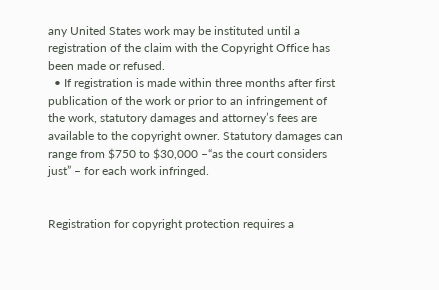any United States work may be instituted until a registration of the claim with the Copyright Office has been made or refused.
  • If registration is made within three months after first publication of the work or prior to an infringement of the work, statutory damages and attorney’s fees are available to the copyright owner. Statutory damages can range from $750 to $30,000 –“as the court considers just” – for each work infringed.


Registration for copyright protection requires a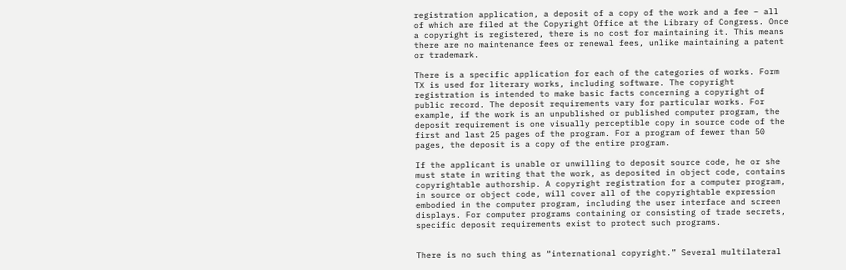registration application, a deposit of a copy of the work and a fee – all of which are filed at the Copyright Office at the Library of Congress. Once a copyright is registered, there is no cost for maintaining it. This means there are no maintenance fees or renewal fees, unlike maintaining a patent or trademark.

There is a specific application for each of the categories of works. Form TX is used for literary works, including software. The copyright registration is intended to make basic facts concerning a copyright of public record. The deposit requirements vary for particular works. For example, if the work is an unpublished or published computer program, the deposit requirement is one visually perceptible copy in source code of the first and last 25 pages of the program. For a program of fewer than 50 pages, the deposit is a copy of the entire program.

If the applicant is unable or unwilling to deposit source code, he or she must state in writing that the work, as deposited in object code, contains copyrightable authorship. A copyright registration for a computer program, in source or object code, will cover all of the copyrightable expression embodied in the computer program, including the user interface and screen displays. For computer programs containing or consisting of trade secrets, specific deposit requirements exist to protect such programs.


There is no such thing as “international copyright.” Several multilateral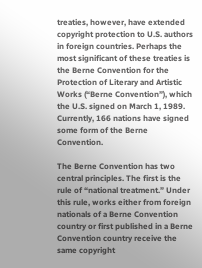treaties, however, have extended copyright protection to U.S. authors in foreign countries. Perhaps the most significant of these treaties is the Berne Convention for the Protection of Literary and Artistic Works (“Berne Convention”), which the U.S. signed on March 1, 1989. Currently, 166 nations have signed some form of the Berne Convention.

The Berne Convention has two central principles. The first is the rule of “national treatment.” Under this rule, works either from foreign nationals of a Berne Convention country or first published in a Berne Convention country receive the same copyright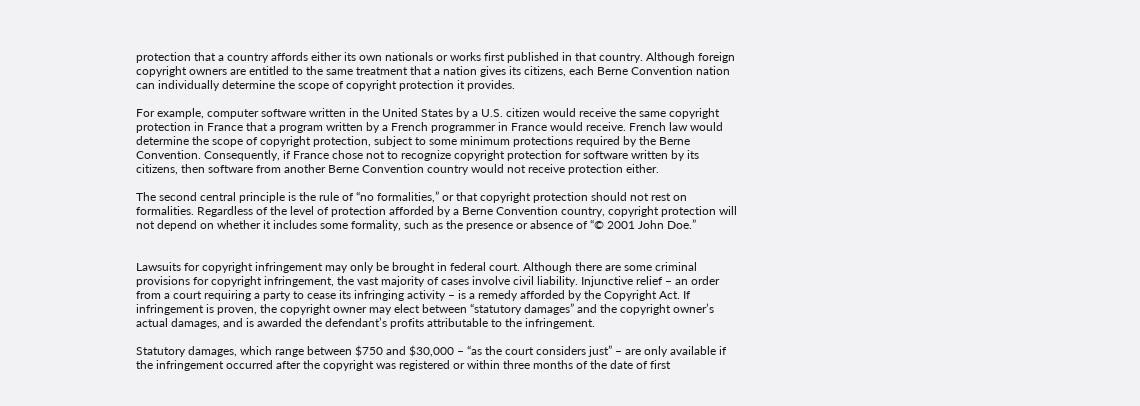protection that a country affords either its own nationals or works first published in that country. Although foreign copyright owners are entitled to the same treatment that a nation gives its citizens, each Berne Convention nation can individually determine the scope of copyright protection it provides.

For example, computer software written in the United States by a U.S. citizen would receive the same copyright protection in France that a program written by a French programmer in France would receive. French law would determine the scope of copyright protection, subject to some minimum protections required by the Berne Convention. Consequently, if France chose not to recognize copyright protection for software written by its citizens, then software from another Berne Convention country would not receive protection either.

The second central principle is the rule of “no formalities,” or that copyright protection should not rest on formalities. Regardless of the level of protection afforded by a Berne Convention country, copyright protection will not depend on whether it includes some formality, such as the presence or absence of “© 2001 John Doe.”


Lawsuits for copyright infringement may only be brought in federal court. Although there are some criminal provisions for copyright infringement, the vast majority of cases involve civil liability. Injunctive relief – an order from a court requiring a party to cease its infringing activity – is a remedy afforded by the Copyright Act. If infringement is proven, the copyright owner may elect between “statutory damages” and the copyright owner’s actual damages, and is awarded the defendant’s profits attributable to the infringement.

Statutory damages, which range between $750 and $30,000 – “as the court considers just” – are only available if the infringement occurred after the copyright was registered or within three months of the date of first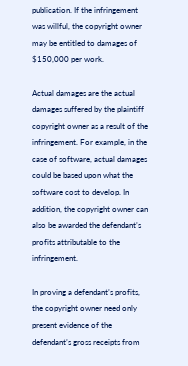publication. If the infringement was willful, the copyright owner may be entitled to damages of $150,000 per work.

Actual damages are the actual damages suffered by the plaintiff copyright owner as a result of the  infringement. For example, in the case of software, actual damages could be based upon what the software cost to develop. In addition, the copyright owner can also be awarded the defendant’s profits attributable to the infringement.

In proving a defendant’s profits, the copyright owner need only present evidence of the defendant’s gross receipts from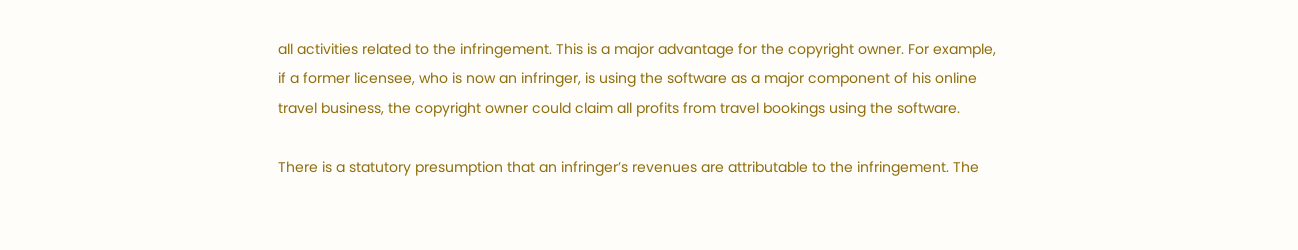all activities related to the infringement. This is a major advantage for the copyright owner. For example, if a former licensee, who is now an infringer, is using the software as a major component of his online travel business, the copyright owner could claim all profits from travel bookings using the software.

There is a statutory presumption that an infringer’s revenues are attributable to the infringement. The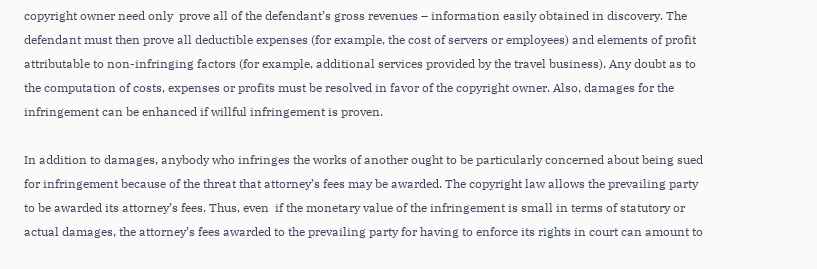copyright owner need only  prove all of the defendant’s gross revenues – information easily obtained in discovery. The defendant must then prove all deductible expenses (for example, the cost of servers or employees) and elements of profit attributable to non-infringing factors (for example, additional services provided by the travel business). Any doubt as to the computation of costs, expenses or profits must be resolved in favor of the copyright owner. Also, damages for the infringement can be enhanced if willful infringement is proven.

In addition to damages, anybody who infringes the works of another ought to be particularly concerned about being sued for infringement because of the threat that attorney’s fees may be awarded. The copyright law allows the prevailing party to be awarded its attorney’s fees. Thus, even  if the monetary value of the infringement is small in terms of statutory or actual damages, the attorney’s fees awarded to the prevailing party for having to enforce its rights in court can amount to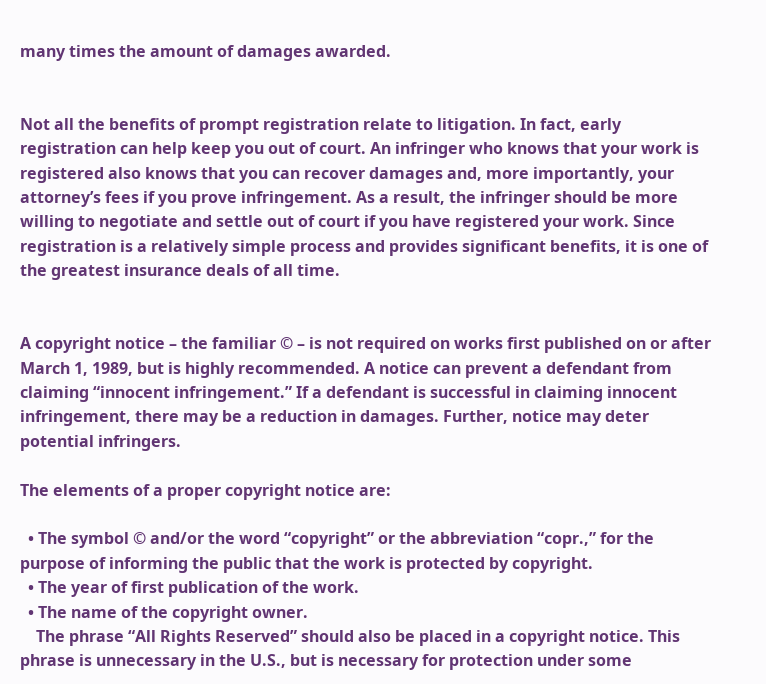many times the amount of damages awarded.


Not all the benefits of prompt registration relate to litigation. In fact, early registration can help keep you out of court. An infringer who knows that your work is registered also knows that you can recover damages and, more importantly, your attorney’s fees if you prove infringement. As a result, the infringer should be more willing to negotiate and settle out of court if you have registered your work. Since registration is a relatively simple process and provides significant benefits, it is one of the greatest insurance deals of all time.


A copyright notice – the familiar © – is not required on works first published on or after March 1, 1989, but is highly recommended. A notice can prevent a defendant from claiming “innocent infringement.” If a defendant is successful in claiming innocent infringement, there may be a reduction in damages. Further, notice may deter potential infringers.

The elements of a proper copyright notice are:

  • The symbol © and/or the word “copyright” or the abbreviation “copr.,” for the purpose of informing the public that the work is protected by copyright.
  • The year of first publication of the work.
  • The name of the copyright owner.
    The phrase “All Rights Reserved” should also be placed in a copyright notice. This phrase is unnecessary in the U.S., but is necessary for protection under some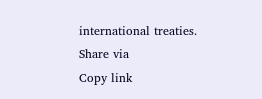international treaties.
Share via
Copy link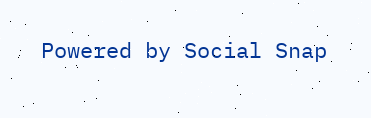Powered by Social Snap